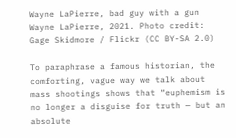Wayne LaPierre, bad guy with a gun
Wayne LaPierre, 2021. Photo credit: Gage Skidmore / Flickr (CC BY-SA 2.0)

To paraphrase a famous historian, the comforting, vague way we talk about mass shootings shows that “euphemism is no longer a disguise for truth — but an absolute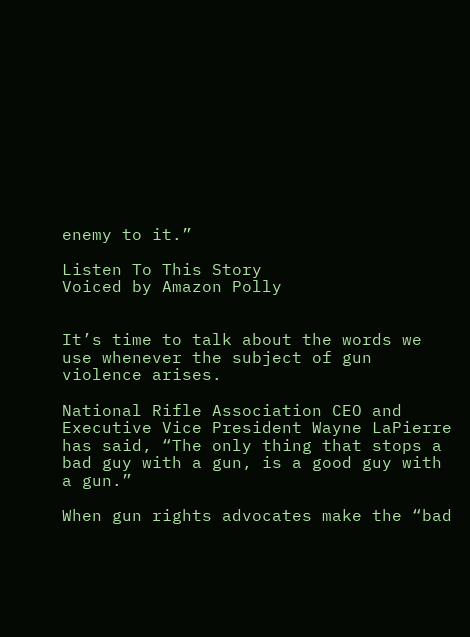enemy to it.”

Listen To This Story
Voiced by Amazon Polly


It’s time to talk about the words we use whenever the subject of gun violence arises.

National Rifle Association CEO and Executive Vice President Wayne LaPierre has said, “The only thing that stops a bad guy with a gun, is a good guy with a gun.”

When gun rights advocates make the “bad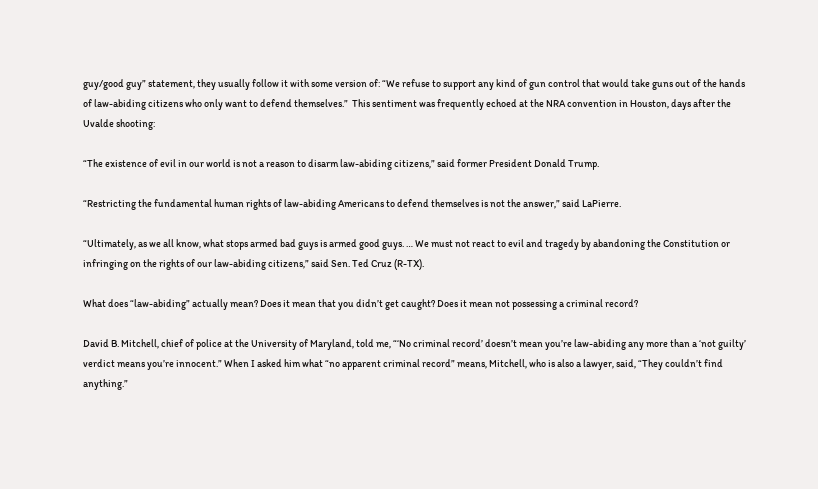guy/good guy” statement, they usually follow it with some version of: “We refuse to support any kind of gun control that would take guns out of the hands of law-abiding citizens who only want to defend themselves.”  This sentiment was frequently echoed at the NRA convention in Houston, days after the Uvalde shooting:

“The existence of evil in our world is not a reason to disarm law-abiding citizens,” said former President Donald Trump.

“Restricting the fundamental human rights of law-abiding Americans to defend themselves is not the answer,” said LaPierre.

“Ultimately, as we all know, what stops armed bad guys is armed good guys. … We must not react to evil and tragedy by abandoning the Constitution or infringing on the rights of our law-abiding citizens,” said Sen. Ted Cruz (R-TX).

What does “law-abiding” actually mean? Does it mean that you didn’t get caught? Does it mean not possessing a criminal record?

David B. Mitchell, chief of police at the University of Maryland, told me, “‘No criminal record’ doesn’t mean you’re law-abiding any more than a ‘not guilty’ verdict means you’re innocent.” When I asked him what “no apparent criminal record” means, Mitchell, who is also a lawyer, said, “They couldn’t find anything.”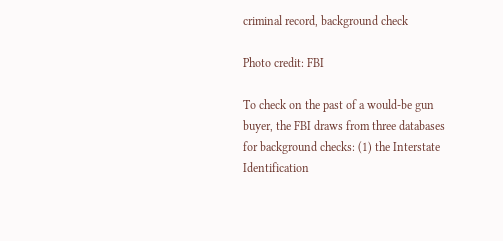criminal record, background check

Photo credit: FBI

To check on the past of a would-be gun buyer, the FBI draws from three databases for background checks: (1) the Interstate Identification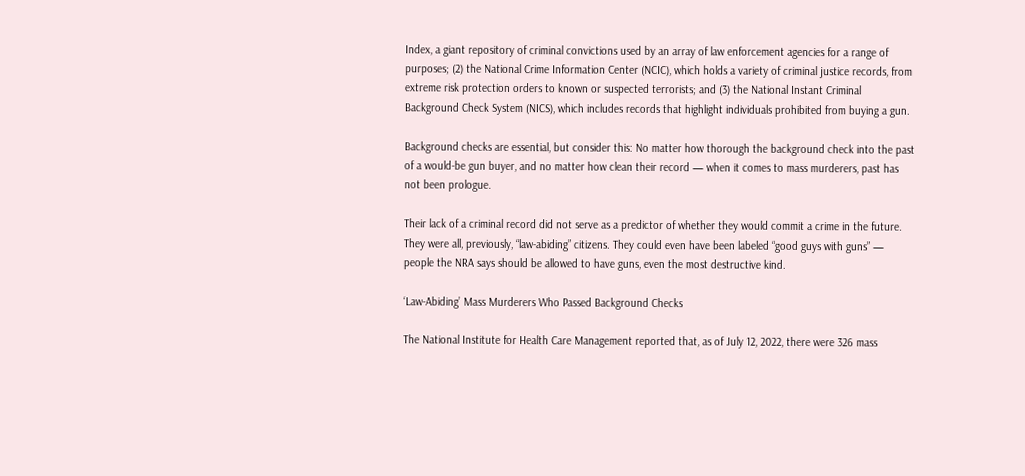Index, a giant repository of criminal convictions used by an array of law enforcement agencies for a range of purposes; (2) the National Crime Information Center (NCIC), which holds a variety of criminal justice records, from extreme risk protection orders to known or suspected terrorists; and (3) the National Instant Criminal Background Check System (NICS), which includes records that highlight individuals prohibited from buying a gun.

Background checks are essential, but consider this: No matter how thorough the background check into the past of a would-be gun buyer, and no matter how clean their record — when it comes to mass murderers, past has not been prologue.

Their lack of a criminal record did not serve as a predictor of whether they would commit a crime in the future. They were all, previously, “law-abiding” citizens. They could even have been labeled “good guys with guns” — people the NRA says should be allowed to have guns, even the most destructive kind.

‘Law-Abiding’ Mass Murderers Who Passed Background Checks

The National Institute for Health Care Management reported that, as of July 12, 2022, there were 326 mass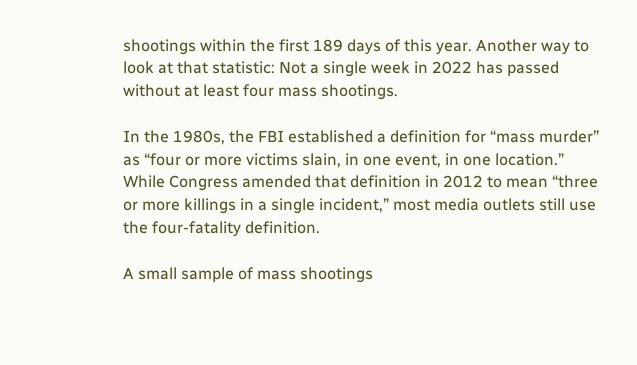shootings within the first 189 days of this year. Another way to look at that statistic: Not a single week in 2022 has passed without at least four mass shootings.

In the 1980s, the FBI established a definition for “mass murder” as “four or more victims slain, in one event, in one location.” While Congress amended that definition in 2012 to mean “three or more killings in a single incident,” most media outlets still use the four-fatality definition.

A small sample of mass shootings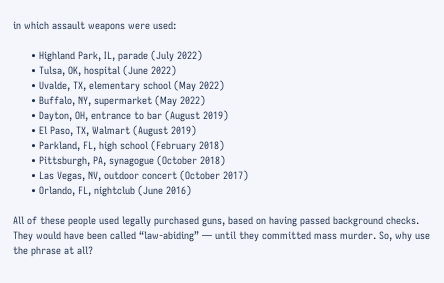in which assault weapons were used:

      • Highland Park, IL, parade (July 2022)
      • Tulsa, OK, hospital (June 2022)
      • Uvalde, TX, elementary school (May 2022)
      • Buffalo, NY, supermarket (May 2022)
      • Dayton, OH, entrance to bar (August 2019)
      • El Paso, TX, Walmart (August 2019)
      • Parkland, FL, high school (February 2018)
      • Pittsburgh, PA, synagogue (October 2018)
      • Las Vegas, NV, outdoor concert (October 2017)
      • Orlando, FL, nightclub (June 2016)

All of these people used legally purchased guns, based on having passed background checks. They would have been called “law-abiding” — until they committed mass murder. So, why use the phrase at all?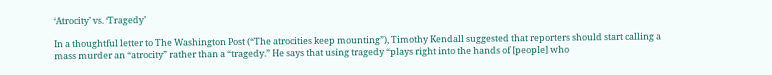‘Atrocity’ vs. ‘Tragedy’

In a thoughtful letter to The Washington Post (“The atrocities keep mounting”), Timothy Kendall suggested that reporters should start calling a mass murder an “atrocity” rather than a “tragedy.” He says that using tragedy “plays right into the hands of [people] who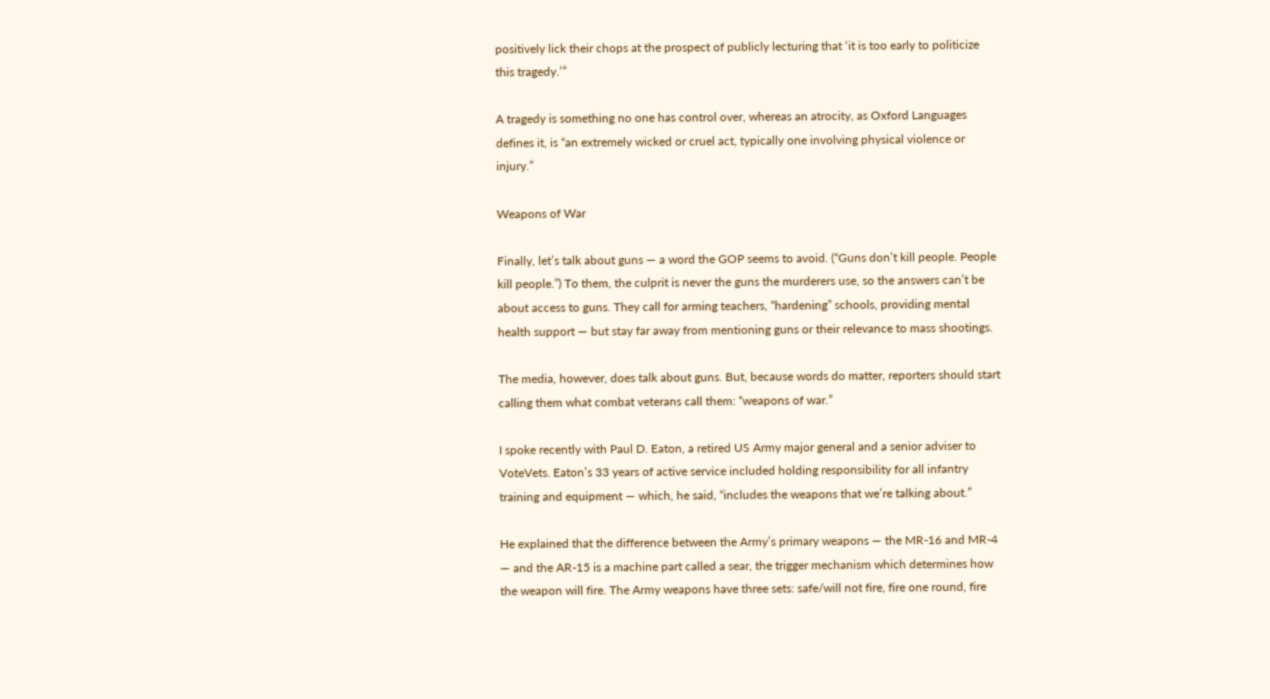positively lick their chops at the prospect of publicly lecturing that ‘it is too early to politicize this tragedy.’”

A tragedy is something no one has control over, whereas an atrocity, as Oxford Languages defines it, is “an extremely wicked or cruel act, typically one involving physical violence or injury.”

Weapons of War

Finally, let’s talk about guns — a word the GOP seems to avoid. (“Guns don’t kill people. People kill people.”) To them, the culprit is never the guns the murderers use, so the answers can’t be about access to guns. They call for arming teachers, “hardening” schools, providing mental health support — but stay far away from mentioning guns or their relevance to mass shootings.

The media, however, does talk about guns. But, because words do matter, reporters should start calling them what combat veterans call them: “weapons of war.”

I spoke recently with Paul D. Eaton, a retired US Army major general and a senior adviser to VoteVets. Eaton’s 33 years of active service included holding responsibility for all infantry training and equipment — which, he said, “includes the weapons that we’re talking about.”

He explained that the difference between the Army’s primary weapons — the MR-16 and MR-4 — and the AR-15 is a machine part called a sear, the trigger mechanism which determines how the weapon will fire. The Army weapons have three sets: safe/will not fire, fire one round, fire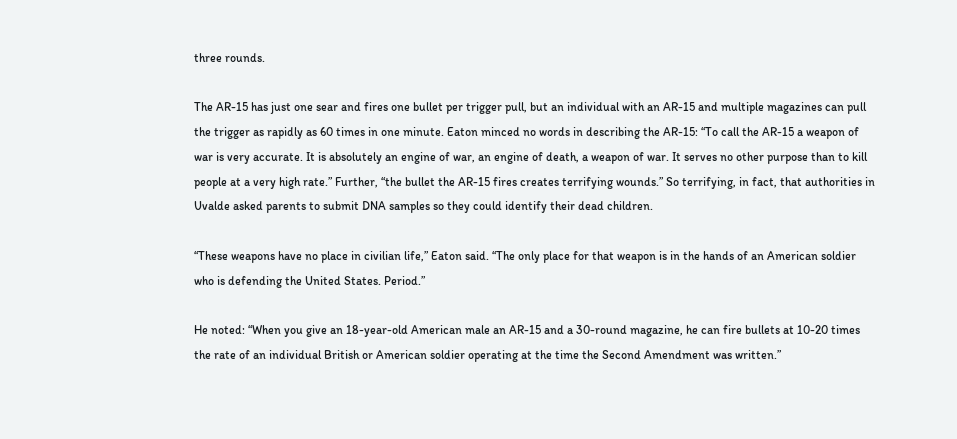three rounds.

The AR-15 has just one sear and fires one bullet per trigger pull, but an individual with an AR-15 and multiple magazines can pull the trigger as rapidly as 60 times in one minute. Eaton minced no words in describing the AR-15: “To call the AR-15 a weapon of war is very accurate. It is absolutely an engine of war, an engine of death, a weapon of war. It serves no other purpose than to kill people at a very high rate.” Further, “the bullet the AR-15 fires creates terrifying wounds.” So terrifying, in fact, that authorities in Uvalde asked parents to submit DNA samples so they could identify their dead children.

“These weapons have no place in civilian life,” Eaton said. “The only place for that weapon is in the hands of an American soldier who is defending the United States. Period.”

He noted: “When you give an 18-year-old American male an AR-15 and a 30-round magazine, he can fire bullets at 10-20 times the rate of an individual British or American soldier operating at the time the Second Amendment was written.”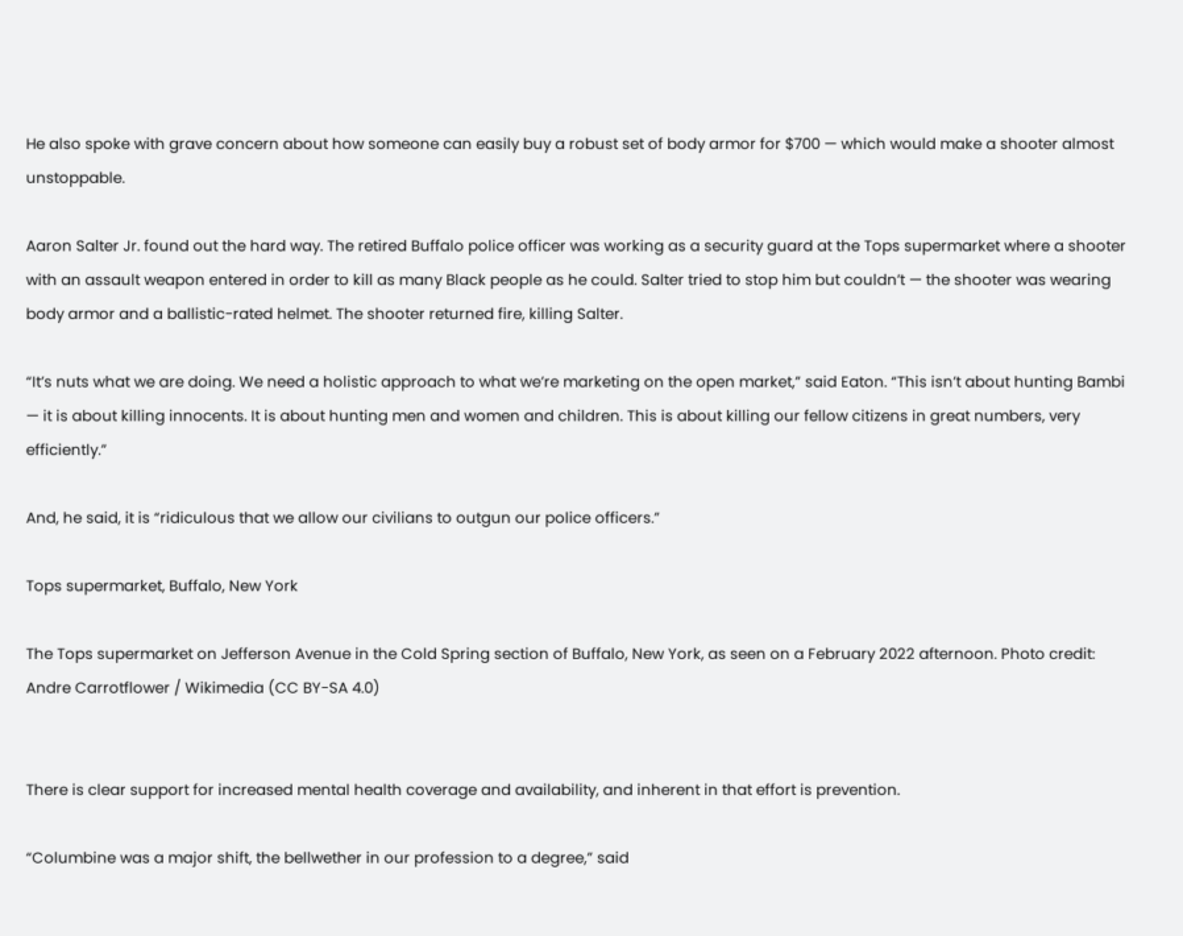He also spoke with grave concern about how someone can easily buy a robust set of body armor for $700 — which would make a shooter almost unstoppable.

Aaron Salter Jr. found out the hard way. The retired Buffalo police officer was working as a security guard at the Tops supermarket where a shooter with an assault weapon entered in order to kill as many Black people as he could. Salter tried to stop him but couldn’t — the shooter was wearing body armor and a ballistic-rated helmet. The shooter returned fire, killing Salter.

“It’s nuts what we are doing. We need a holistic approach to what we’re marketing on the open market,” said Eaton. “This isn’t about hunting Bambi — it is about killing innocents. It is about hunting men and women and children. This is about killing our fellow citizens in great numbers, very efficiently.”

And, he said, it is “ridiculous that we allow our civilians to outgun our police officers.”

Tops supermarket, Buffalo, New York

The Tops supermarket on Jefferson Avenue in the Cold Spring section of Buffalo, New York, as seen on a February 2022 afternoon. Photo credit: Andre Carrotflower / Wikimedia (CC BY-SA 4.0)


There is clear support for increased mental health coverage and availability, and inherent in that effort is prevention.

“Columbine was a major shift, the bellwether in our profession to a degree,” said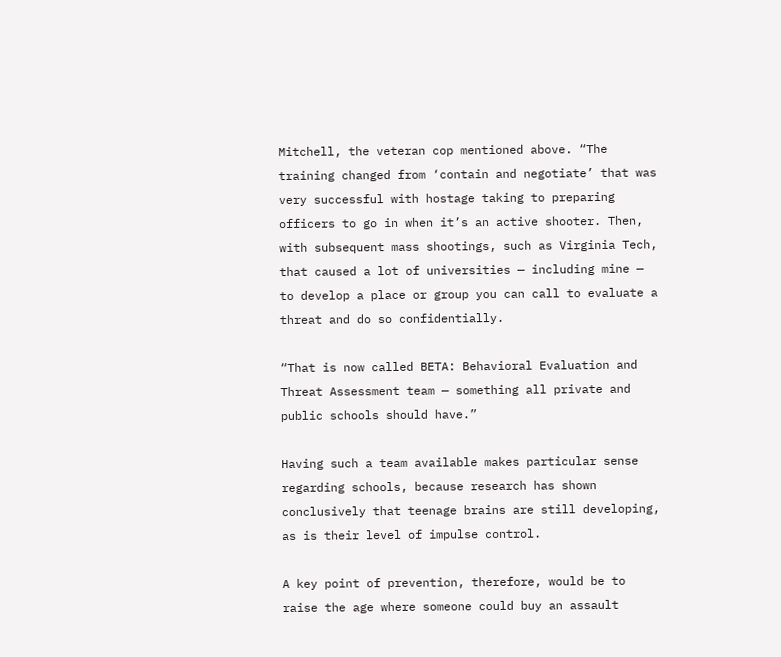Mitchell, the veteran cop mentioned above. “The training changed from ‘contain and negotiate’ that was very successful with hostage taking to preparing officers to go in when it’s an active shooter. Then, with subsequent mass shootings, such as Virginia Tech, that caused a lot of universities — including mine — to develop a place or group you can call to evaluate a threat and do so confidentially.

“That is now called BETA: Behavioral Evaluation and Threat Assessment team — something all private and public schools should have.”

Having such a team available makes particular sense regarding schools, because research has shown conclusively that teenage brains are still developing, as is their level of impulse control.

A key point of prevention, therefore, would be to raise the age where someone could buy an assault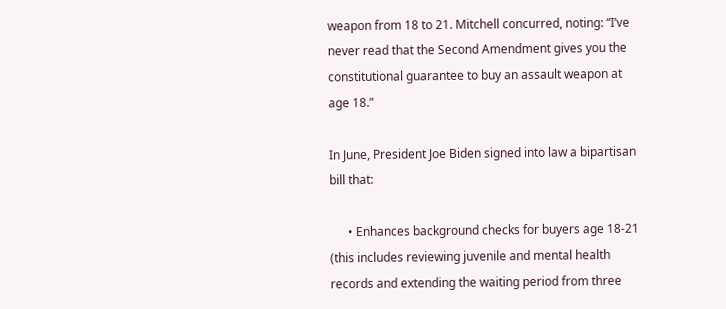weapon from 18 to 21. Mitchell concurred, noting: “I’ve never read that the Second Amendment gives you the constitutional guarantee to buy an assault weapon at age 18.”

In June, President Joe Biden signed into law a bipartisan bill that:

      • Enhances background checks for buyers age 18-21 (this includes reviewing juvenile and mental health records and extending the waiting period from three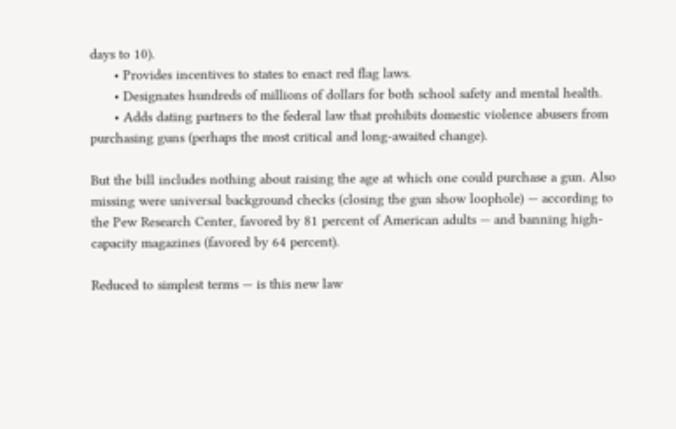days to 10).
      • Provides incentives to states to enact red flag laws.
      • Designates hundreds of millions of dollars for both school safety and mental health.
      • Adds dating partners to the federal law that prohibits domestic violence abusers from purchasing guns (perhaps the most critical and long-awaited change).

But the bill includes nothing about raising the age at which one could purchase a gun. Also missing were universal background checks (closing the gun show loophole) — according to the Pew Research Center, favored by 81 percent of American adults — and banning high-capacity magazines (favored by 64 percent).

Reduced to simplest terms — is this new law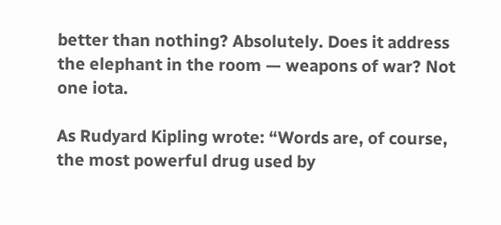better than nothing? Absolutely. Does it address the elephant in the room — weapons of war? Not one iota.

As Rudyard Kipling wrote: “Words are, of course, the most powerful drug used by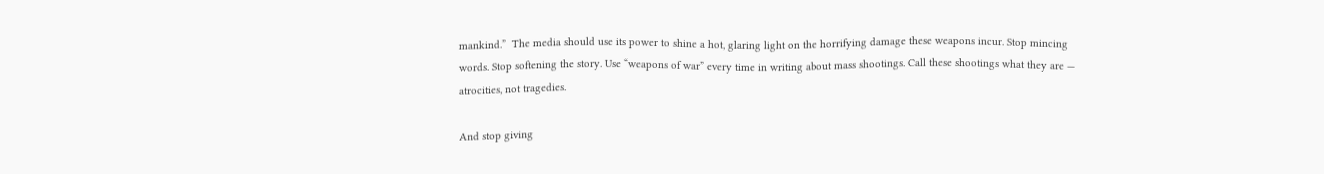mankind.”  The media should use its power to shine a hot, glaring light on the horrifying damage these weapons incur. Stop mincing words. Stop softening the story. Use “weapons of war” every time in writing about mass shootings. Call these shootings what they are — atrocities, not tragedies.

And stop giving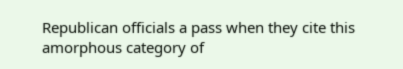Republican officials a pass when they cite this amorphous category of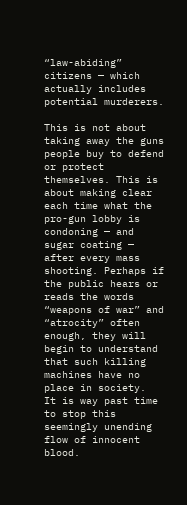“law-abiding” citizens — which actually includes potential murderers.

This is not about taking away the guns people buy to defend or protect themselves. This is about making clear each time what the pro-gun lobby is condoning — and sugar coating — after every mass shooting. Perhaps if the public hears or reads the words “weapons of war” and “atrocity” often enough, they will begin to understand that such killing machines have no place in society.  It is way past time to stop this seemingly unending flow of innocent blood.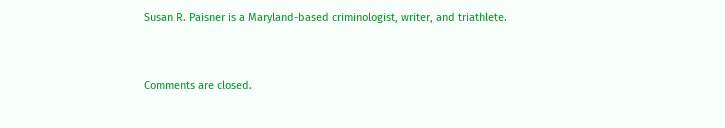Susan R. Paisner is a Maryland-based criminologist, writer, and triathlete.


Comments are closed.